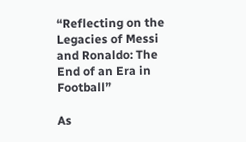“Reflecting on the Legacies of Messi and Ronaldo: The End of an Era in Football”

As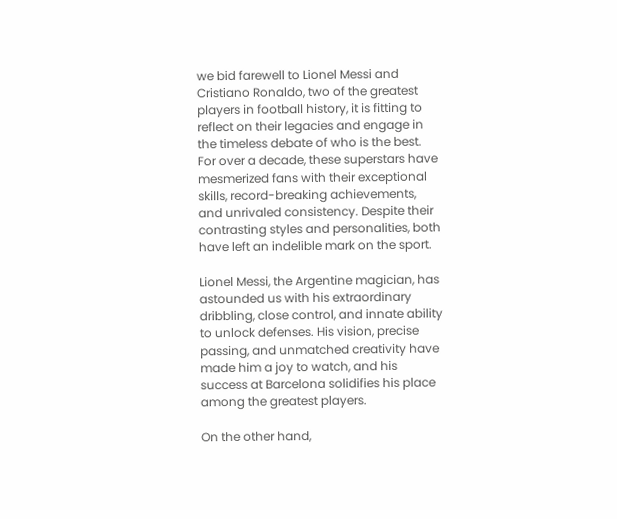we bid farewell to Lionel Messi and Cristiano Ronaldo, two of the greatest players in football history, it is fitting to reflect on their legacies and engage in the timeless debate of who is the best. For over a decade, these superstars have mesmerized fans with their exceptional skills, record-breaking achievements, and unrivaled consistency. Despite their contrasting styles and personalities, both have left an indelible mark on the sport.

Lionel Messi, the Argentine magician, has astounded us with his extraordinary dribbling, close control, and innate ability to unlock defenses. His vision, precise passing, and unmatched creativity have made him a joy to watch, and his success at Barcelona solidifies his place among the greatest players.

On the other hand,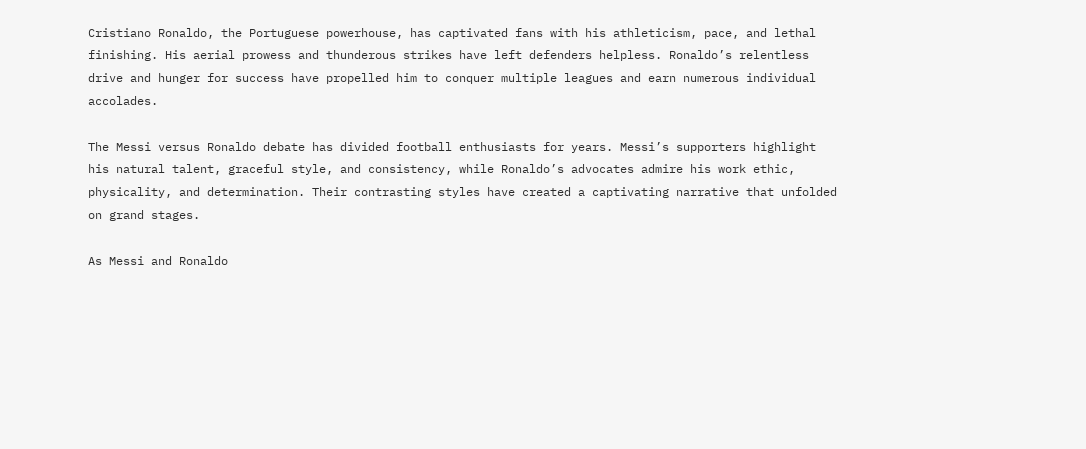Cristiano Ronaldo, the Portuguese powerhouse, has captivated fans with his athleticism, pace, and lethal finishing. His aerial prowess and thunderous strikes have left defenders helpless. Ronaldo’s relentless drive and hunger for success have propelled him to conquer multiple leagues and earn numerous individual accolades.

The Messi versus Ronaldo debate has divided football enthusiasts for years. Messi’s supporters highlight his natural talent, graceful style, and consistency, while Ronaldo’s advocates admire his work ethic, physicality, and determination. Their contrasting styles have created a captivating narrative that unfolded on grand stages.

As Messi and Ronaldo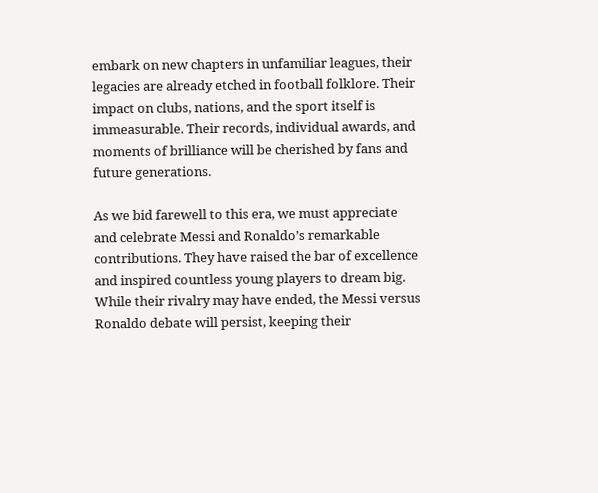embark on new chapters in unfamiliar leagues, their legacies are already etched in football folklore. Their impact on clubs, nations, and the sport itself is immeasurable. Their records, individual awards, and moments of brilliance will be cherished by fans and future generations.

As we bid farewell to this era, we must appreciate and celebrate Messi and Ronaldo’s remarkable contributions. They have raised the bar of excellence and inspired countless young players to dream big. While their rivalry may have ended, the Messi versus Ronaldo debate will persist, keeping their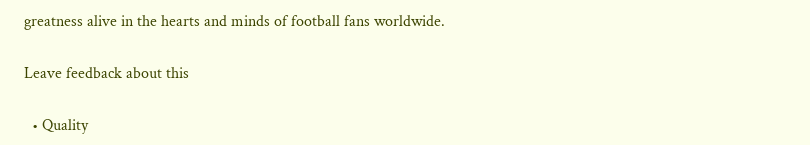greatness alive in the hearts and minds of football fans worldwide.

Leave feedback about this

  • Quality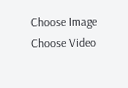Choose Image
Choose Video